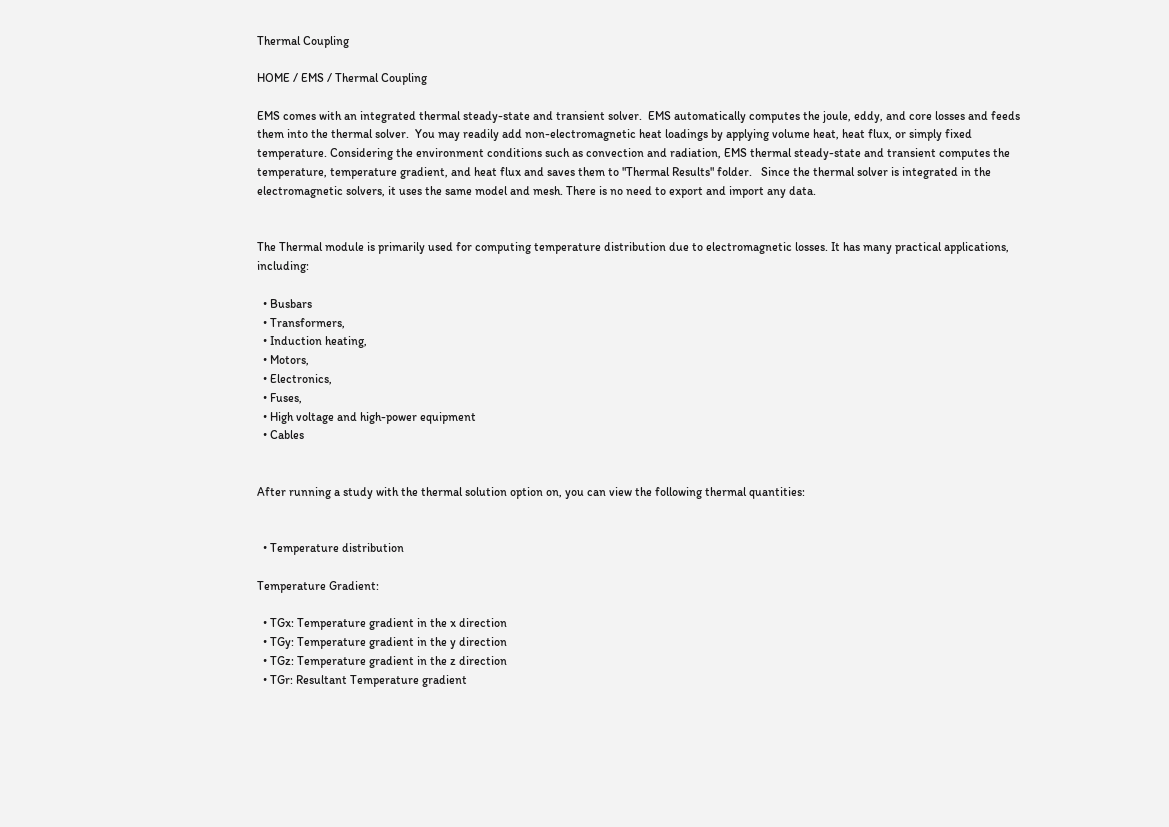Thermal Coupling

HOME / EMS / Thermal Coupling

EMS comes with an integrated thermal steady-state and transient solver.  EMS automatically computes the joule, eddy, and core losses and feeds them into the thermal solver.  You may readily add non-electromagnetic heat loadings by applying volume heat, heat flux, or simply fixed temperature. Considering the environment conditions such as convection and radiation, EMS thermal steady-state and transient computes the temperature, temperature gradient, and heat flux and saves them to "Thermal Results" folder.   Since the thermal solver is integrated in the electromagnetic solvers, it uses the same model and mesh. There is no need to export and import any data.


The Thermal module is primarily used for computing temperature distribution due to electromagnetic losses. It has many practical applications, including:

  • Busbars
  • Transformers,
  • Induction heating,
  • Motors,
  • Electronics,
  • Fuses,
  • High voltage and high-power equipment
  • Cables


After running a study with the thermal solution option on, you can view the following thermal quantities:


  • Temperature distribution

Temperature Gradient:

  • TGx: Temperature gradient in the x direction
  • TGy: Temperature gradient in the y direction
  • TGz: Temperature gradient in the z direction
  • TGr: Resultant Temperature gradient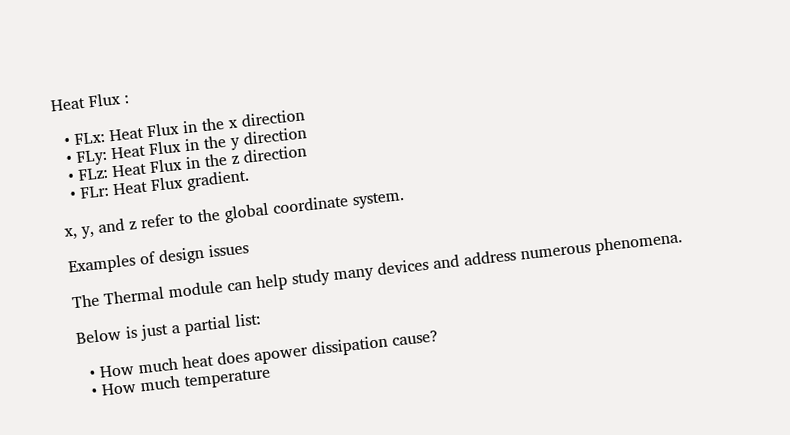Heat Flux :

  • FLx: Heat Flux in the x direction
  • FLy: Heat Flux in the y direction
  • FLz: Heat Flux in the z direction
  • FLr: Heat Flux gradient.

x, y, and z refer to the global coordinate system.

Examples of design issues

The Thermal module can help study many devices and address numerous phenomena.

Below is just a partial list:

  • How much heat does apower dissipation cause?
  • How much temperature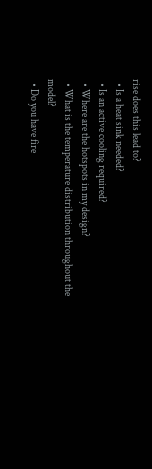rise does this lead to?
  • Is a heat sink needed?
  • Is an active cooling required?
  • Where are the hotspots in my design?
  • What is the temperature distribution throughout the model?
  • Do you have fire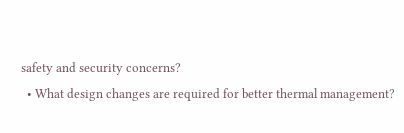safety and security concerns?
  • What design changes are required for better thermal management?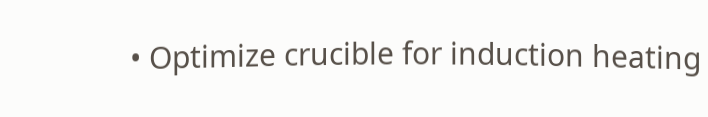• Optimize crucible for induction heating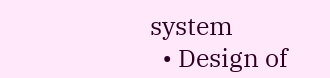system
  • Design of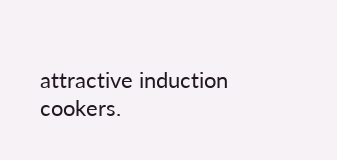attractive induction cookers.